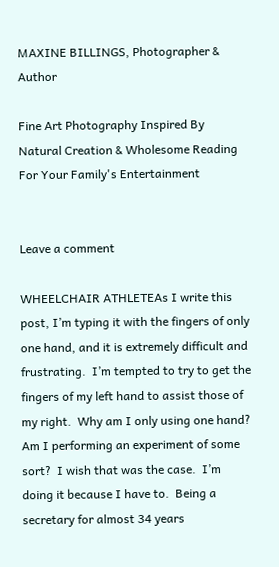MAXINE BILLINGS, Photographer & Author

Fine Art Photography Inspired By Natural Creation & Wholesome Reading For Your Family's Entertainment


Leave a comment

WHEELCHAIR ATHLETEAs I write this post, I’m typing it with the fingers of only one hand, and it is extremely difficult and frustrating.  I’m tempted to try to get the fingers of my left hand to assist those of my right.  Why am I only using one hand?  Am I performing an experiment of some sort?  I wish that was the case.  I’m doing it because I have to.  Being a secretary for almost 34 years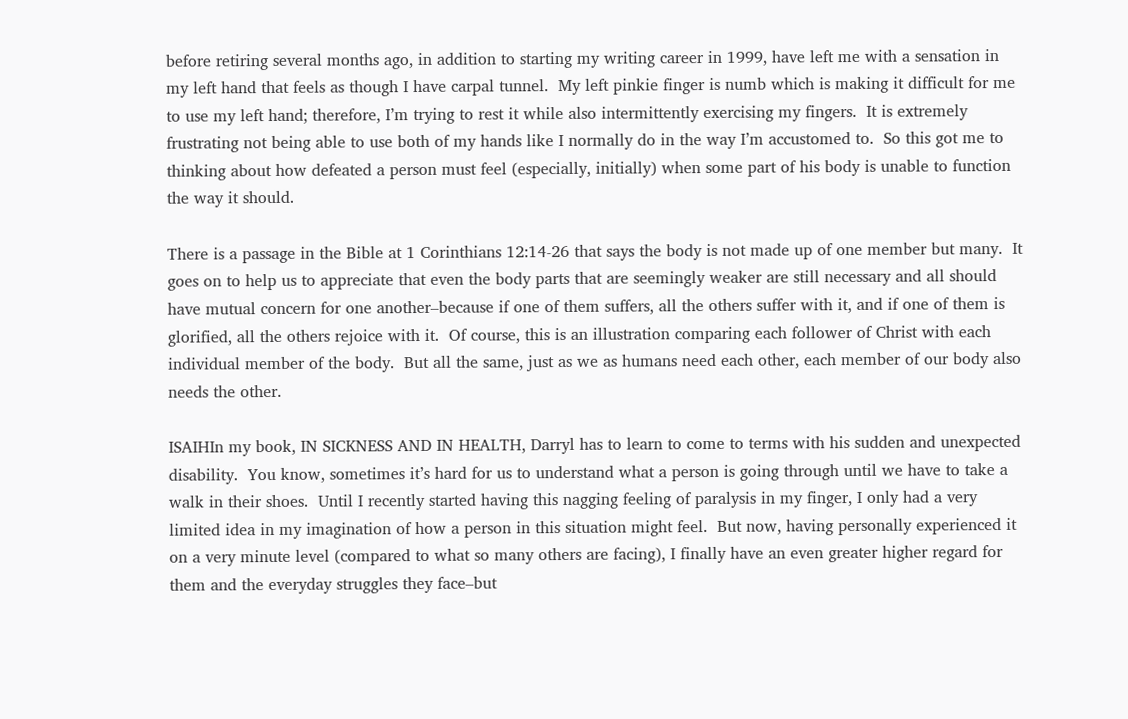before retiring several months ago, in addition to starting my writing career in 1999, have left me with a sensation in my left hand that feels as though I have carpal tunnel.  My left pinkie finger is numb which is making it difficult for me to use my left hand; therefore, I’m trying to rest it while also intermittently exercising my fingers.  It is extremely frustrating not being able to use both of my hands like I normally do in the way I’m accustomed to.  So this got me to thinking about how defeated a person must feel (especially, initially) when some part of his body is unable to function the way it should.

There is a passage in the Bible at 1 Corinthians 12:14-26 that says the body is not made up of one member but many.  It goes on to help us to appreciate that even the body parts that are seemingly weaker are still necessary and all should have mutual concern for one another–because if one of them suffers, all the others suffer with it, and if one of them is glorified, all the others rejoice with it.  Of course, this is an illustration comparing each follower of Christ with each individual member of the body.  But all the same, just as we as humans need each other, each member of our body also needs the other.

ISAIHIn my book, IN SICKNESS AND IN HEALTH, Darryl has to learn to come to terms with his sudden and unexpected disability.  You know, sometimes it’s hard for us to understand what a person is going through until we have to take a walk in their shoes.  Until I recently started having this nagging feeling of paralysis in my finger, I only had a very limited idea in my imagination of how a person in this situation might feel.  But now, having personally experienced it on a very minute level (compared to what so many others are facing), I finally have an even greater higher regard for them and the everyday struggles they face–but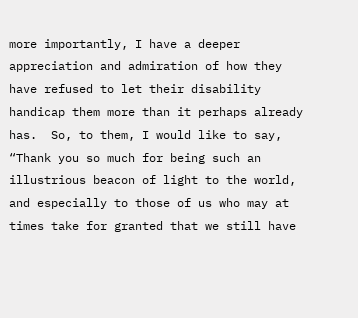more importantly, I have a deeper appreciation and admiration of how they have refused to let their disability handicap them more than it perhaps already has.  So, to them, I would like to say, “Thank you so much for being such an illustrious beacon of light to the world, and especially to those of us who may at times take for granted that we still have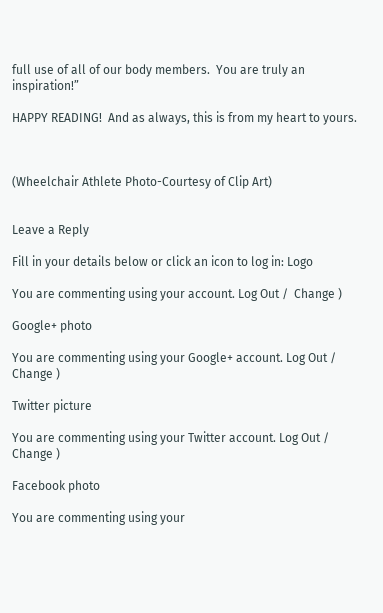full use of all of our body members.  You are truly an inspiration!”

HAPPY READING!  And as always, this is from my heart to yours.



(Wheelchair Athlete Photo-Courtesy of Clip Art)


Leave a Reply

Fill in your details below or click an icon to log in: Logo

You are commenting using your account. Log Out /  Change )

Google+ photo

You are commenting using your Google+ account. Log Out /  Change )

Twitter picture

You are commenting using your Twitter account. Log Out /  Change )

Facebook photo

You are commenting using your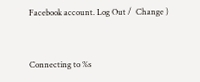Facebook account. Log Out /  Change )


Connecting to %s